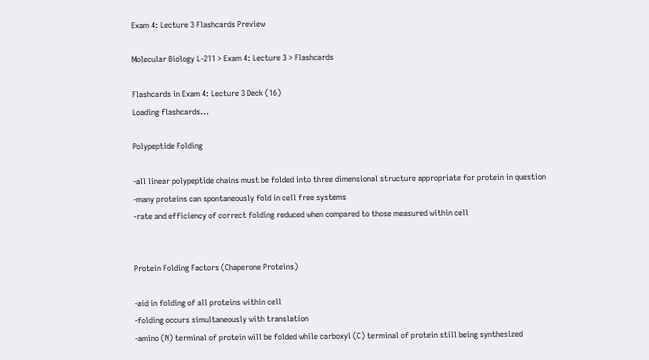Exam 4: Lecture 3 Flashcards Preview

Molecular Biology L-211 > Exam 4: Lecture 3 > Flashcards

Flashcards in Exam 4: Lecture 3 Deck (16)
Loading flashcards...

Polypeptide Folding

-all linear polypeptide chains must be folded into three dimensional structure appropriate for protein in question
-many proteins can spontaneously fold in cell free systems
-rate and efficiency of correct folding reduced when compared to those measured within cell


Protein Folding Factors (Chaperone Proteins)

-aid in folding of all proteins within cell
-folding occurs simultaneously with translation
-amino (N) terminal of protein will be folded while carboxyl (C) terminal of protein still being synthesized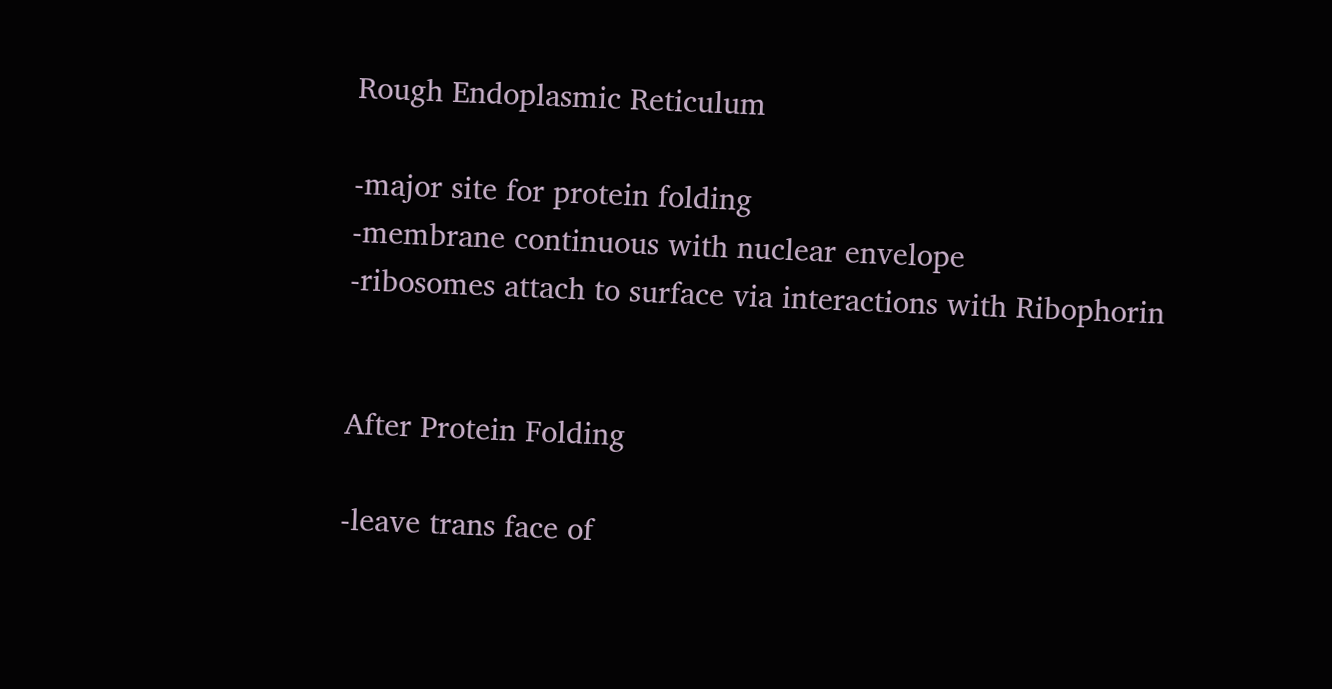Rough Endoplasmic Reticulum

-major site for protein folding
-membrane continuous with nuclear envelope
-ribosomes attach to surface via interactions with Ribophorin


After Protein Folding

-leave trans face of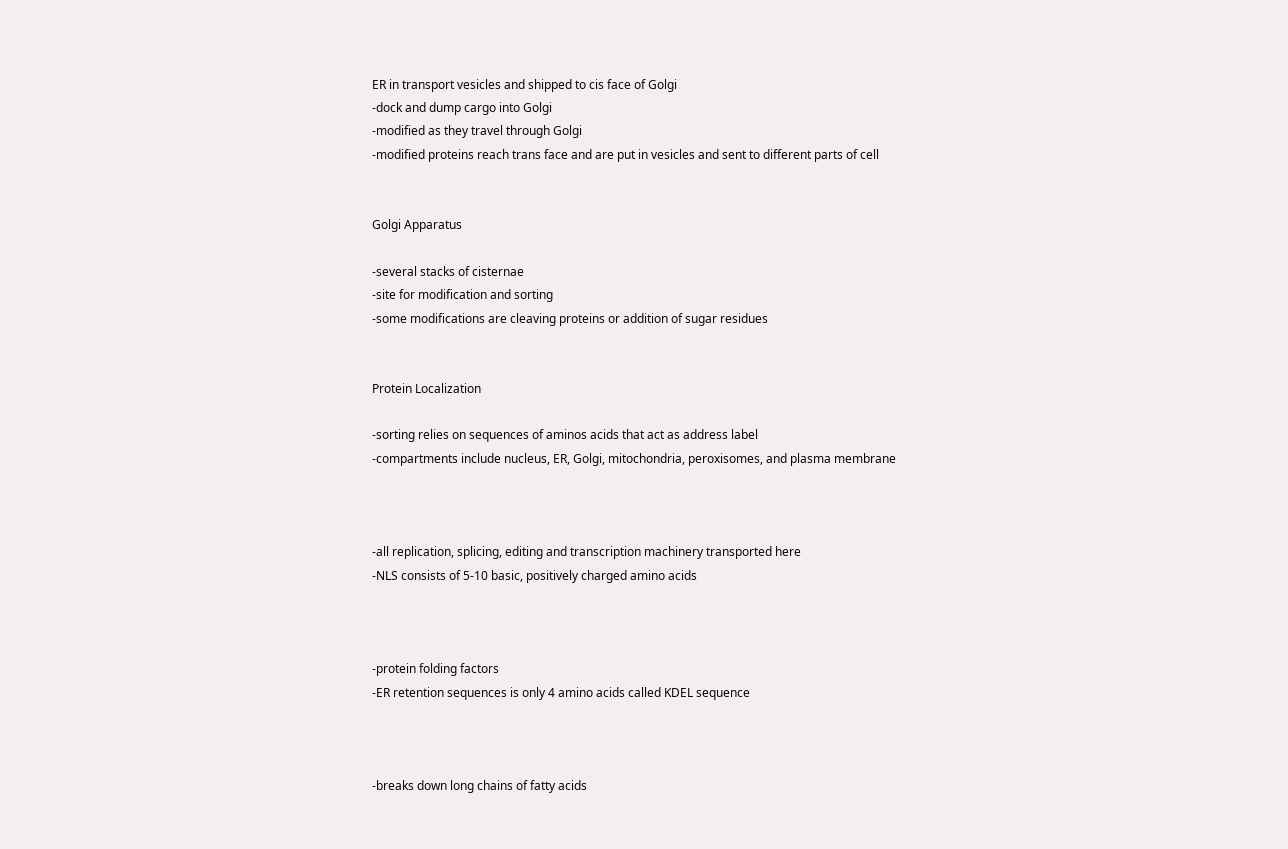ER in transport vesicles and shipped to cis face of Golgi
-dock and dump cargo into Golgi
-modified as they travel through Golgi
-modified proteins reach trans face and are put in vesicles and sent to different parts of cell


Golgi Apparatus

-several stacks of cisternae
-site for modification and sorting
-some modifications are cleaving proteins or addition of sugar residues


Protein Localization

-sorting relies on sequences of aminos acids that act as address label
-compartments include nucleus, ER, Golgi, mitochondria, peroxisomes, and plasma membrane



-all replication, splicing, editing and transcription machinery transported here
-NLS consists of 5-10 basic, positively charged amino acids



-protein folding factors
-ER retention sequences is only 4 amino acids called KDEL sequence



-breaks down long chains of fatty acids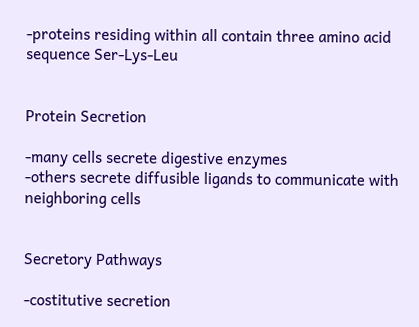-proteins residing within all contain three amino acid sequence Ser-Lys-Leu


Protein Secretion

-many cells secrete digestive enzymes
-others secrete diffusible ligands to communicate with neighboring cells


Secretory Pathways

-costitutive secretion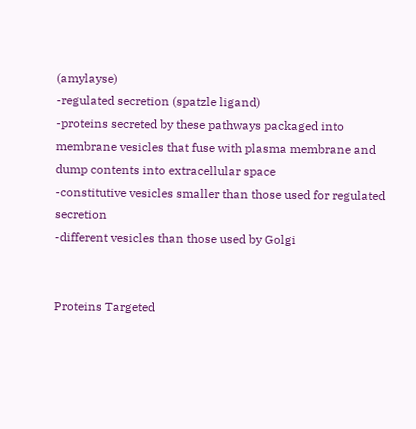(amylayse)
-regulated secretion (spatzle ligand)
-proteins secreted by these pathways packaged into membrane vesicles that fuse with plasma membrane and dump contents into extracellular space
-constitutive vesicles smaller than those used for regulated secretion
-different vesicles than those used by Golgi


Proteins Targeted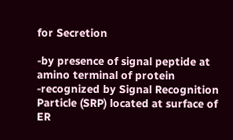for Secretion

-by presence of signal peptide at amino terminal of protein
-recognized by Signal Recognition Particle (SRP) located at surface of ER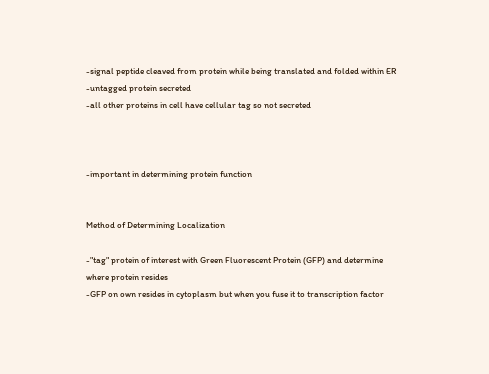-signal peptide cleaved from protein while being translated and folded within ER
-untagged protein secreted
-all other proteins in cell have cellular tag so not secreted



-important in determining protein function


Method of Determining Localization

-"tag" protein of interest with Green Fluorescent Protein (GFP) and determine where protein resides
-GFP on own resides in cytoplasm but when you fuse it to transcription factor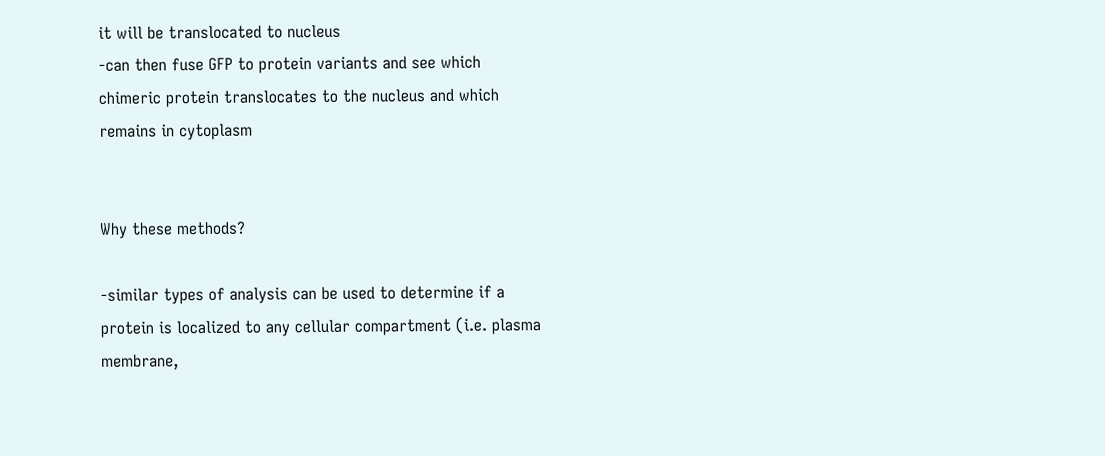it will be translocated to nucleus
-can then fuse GFP to protein variants and see which chimeric protein translocates to the nucleus and which remains in cytoplasm


Why these methods?

-similar types of analysis can be used to determine if a protein is localized to any cellular compartment (i.e. plasma membrane,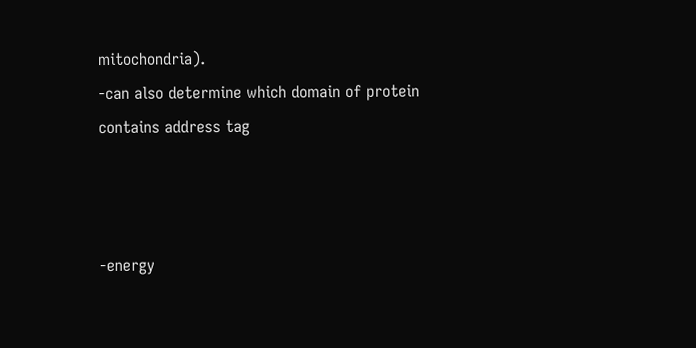mitochondria).
-can also determine which domain of protein contains address tag



-energy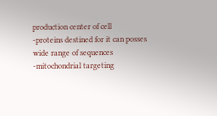production center of cell
-proteins destined for it can posses wide range of sequences
-mitochondrial targeting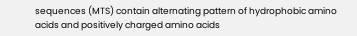sequences (MTS) contain alternating pattern of hydrophobic amino acids and positively charged amino acids